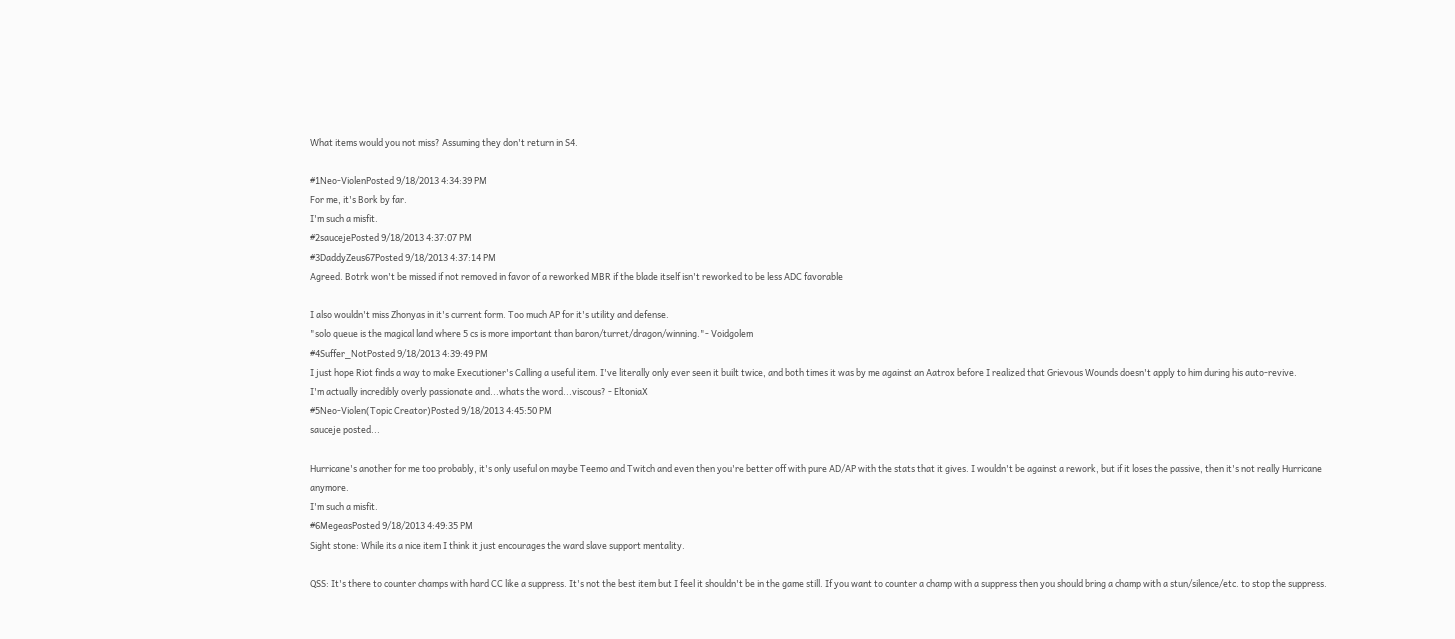What items would you not miss? Assuming they don't return in S4.

#1Neo-ViolenPosted 9/18/2013 4:34:39 PM
For me, it's Bork by far.
I'm such a misfit.
#2saucejePosted 9/18/2013 4:37:07 PM
#3DaddyZeus67Posted 9/18/2013 4:37:14 PM
Agreed. Botrk won't be missed if not removed in favor of a reworked MBR if the blade itself isn't reworked to be less ADC favorable

I also wouldn't miss Zhonyas in it's current form. Too much AP for it's utility and defense.
"solo queue is the magical land where 5 cs is more important than baron/turret/dragon/winning."- Voidgolem
#4Suffer_NotPosted 9/18/2013 4:39:49 PM
I just hope Riot finds a way to make Executioner's Calling a useful item. I've literally only ever seen it built twice, and both times it was by me against an Aatrox before I realized that Grievous Wounds doesn't apply to him during his auto-revive.
I'm actually incredibly overly passionate and...whats the word...viscous? - EltoniaX
#5Neo-Violen(Topic Creator)Posted 9/18/2013 4:45:50 PM
sauceje posted...

Hurricane's another for me too probably, it's only useful on maybe Teemo and Twitch and even then you're better off with pure AD/AP with the stats that it gives. I wouldn't be against a rework, but if it loses the passive, then it's not really Hurricane anymore.
I'm such a misfit.
#6MegeasPosted 9/18/2013 4:49:35 PM
Sight stone: While its a nice item I think it just encourages the ward slave support mentality.

QSS: It's there to counter champs with hard CC like a suppress. It's not the best item but I feel it shouldn't be in the game still. If you want to counter a champ with a suppress then you should bring a champ with a stun/silence/etc. to stop the suppress.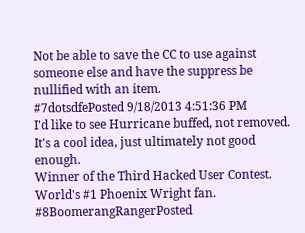Not be able to save the CC to use against someone else and have the suppress be nullified with an item.
#7dotsdfePosted 9/18/2013 4:51:36 PM
I'd like to see Hurricane buffed, not removed. It's a cool idea, just ultimately not good enough.
Winner of the Third Hacked User Contest.
World's #1 Phoenix Wright fan.
#8BoomerangRangerPosted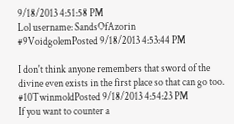9/18/2013 4:51:58 PM
Lol username: SandsOfAzorin
#9VoidgolemPosted 9/18/2013 4:53:44 PM

I don't think anyone remembers that sword of the divine even exists in the first place so that can go too.
#10TwinmoldPosted 9/18/2013 4:54:23 PM
If you want to counter a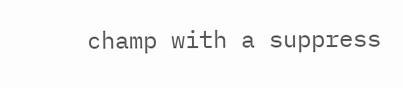champ with a suppress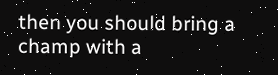then you should bring a champ with a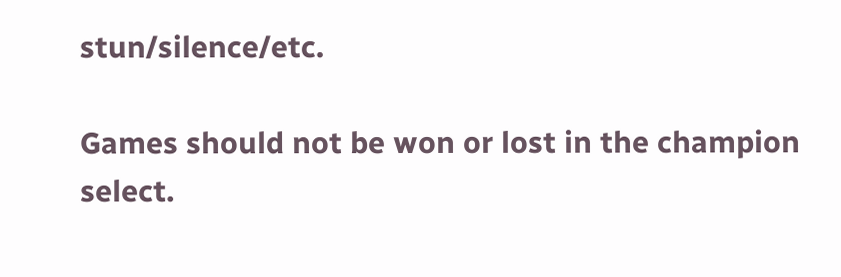stun/silence/etc.

Games should not be won or lost in the champion select.